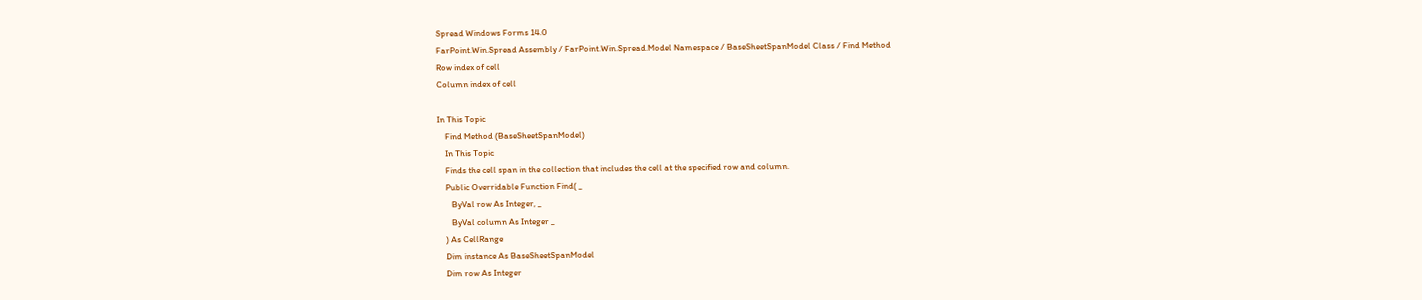Spread Windows Forms 14.0
FarPoint.Win.Spread Assembly / FarPoint.Win.Spread.Model Namespace / BaseSheetSpanModel Class / Find Method
Row index of cell
Column index of cell

In This Topic
    Find Method (BaseSheetSpanModel)
    In This Topic
    Finds the cell span in the collection that includes the cell at the specified row and column.
    Public Overridable Function Find( _
       ByVal row As Integer, _
       ByVal column As Integer _
    ) As CellRange
    Dim instance As BaseSheetSpanModel
    Dim row As Integer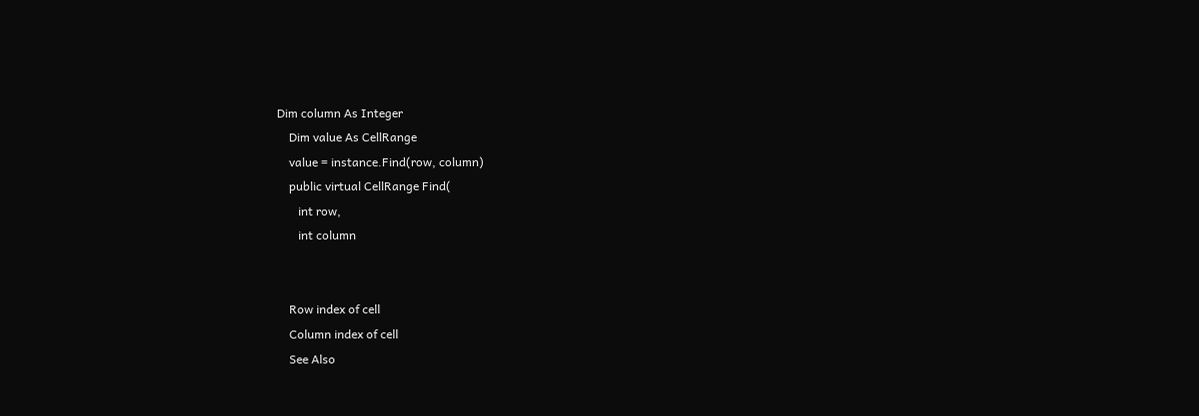Dim column As Integer
    Dim value As CellRange
    value = instance.Find(row, column)
    public virtual CellRange Find(
       int row,
       int column


    Row index of cell
    Column index of cell
    See Also